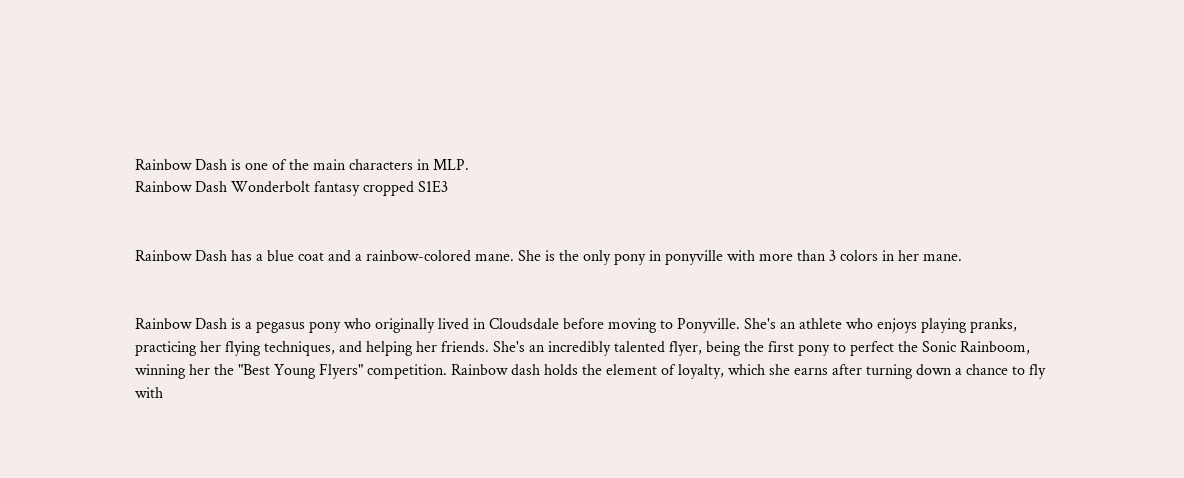Rainbow Dash is one of the main characters in MLP.
Rainbow Dash Wonderbolt fantasy cropped S1E3


Rainbow Dash has a blue coat and a rainbow-colored mane. She is the only pony in ponyville with more than 3 colors in her mane.


Rainbow Dash is a pegasus pony who originally lived in Cloudsdale before moving to Ponyville. She's an athlete who enjoys playing pranks, practicing her flying techniques, and helping her friends. She's an incredibly talented flyer, being the first pony to perfect the Sonic Rainboom, winning her the "Best Young Flyers" competition. Rainbow dash holds the element of loyalty, which she earns after turning down a chance to fly with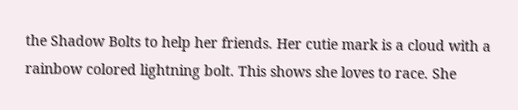the Shadow Bolts to help her friends. Her cutie mark is a cloud with a rainbow colored lightning bolt. This shows she loves to race. She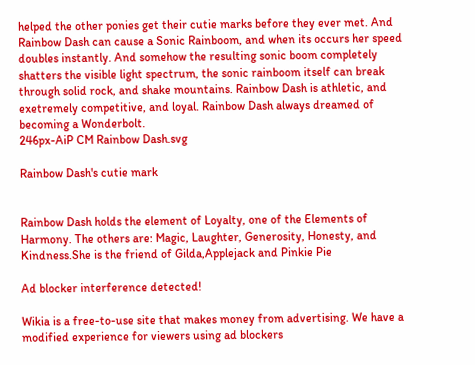helped the other ponies get their cutie marks before they ever met. And Rainbow Dash can cause a Sonic Rainboom, and when its occurs her speed doubles instantly. And somehow the resulting sonic boom completely shatters the visible light spectrum, the sonic rainboom itself can break through solid rock, and shake mountains. Rainbow Dash is athletic, and exetremely competitive, and loyal. Rainbow Dash always dreamed of becoming a Wonderbolt.
246px-AiP CM Rainbow Dash.svg

Rainbow Dash's cutie mark


Rainbow Dash holds the element of Loyalty, one of the Elements of Harmony. The others are: Magic, Laughter, Generosity, Honesty, and Kindness.She is the friend of Gilda,Applejack and Pinkie Pie

Ad blocker interference detected!

Wikia is a free-to-use site that makes money from advertising. We have a modified experience for viewers using ad blockers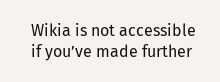Wikia is not accessible if you’ve made further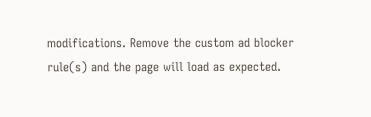modifications. Remove the custom ad blocker rule(s) and the page will load as expected.